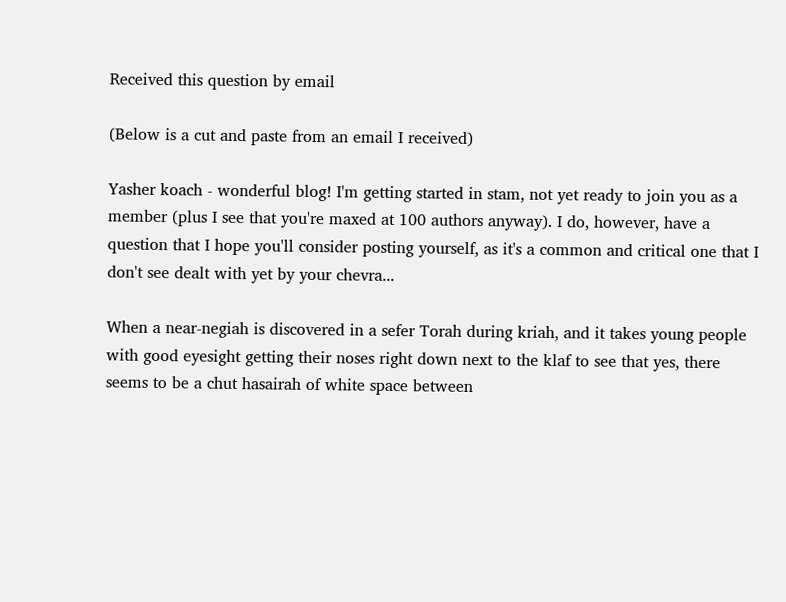Received this question by email

(Below is a cut and paste from an email I received)

Yasher koach - wonderful blog! I'm getting started in stam, not yet ready to join you as a member (plus I see that you're maxed at 100 authors anyway). I do, however, have a question that I hope you'll consider posting yourself, as it's a common and critical one that I don't see dealt with yet by your chevra...

When a near-negiah is discovered in a sefer Torah during kriah, and it takes young people with good eyesight getting their noses right down next to the klaf to see that yes, there seems to be a chut hasairah of white space between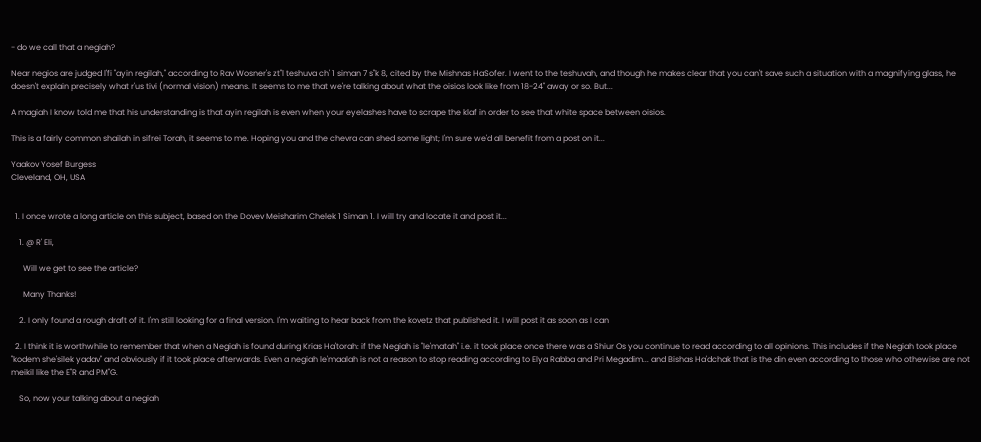- do we call that a negiah?

Near negios are judged l'fi "ayin regilah," according to Rav Wosner's zt"l teshuva ch' 1 siman 7 s"k 8, cited by the Mishnas HaSofer. I went to the teshuvah, and though he makes clear that you can't save such a situation with a magnifying glass, he doesn't explain precisely what r'us tivi (normal vision) means. It seems to me that we're talking about what the oisios look like from 18-24" away or so. But...

A magiah I know told me that his understanding is that ayin regilah is even when your eyelashes have to scrape the klaf in order to see that white space between oisios.

This is a fairly common shailah in sifrei Torah, it seems to me. Hoping you and the chevra can shed some light; I'm sure we'd all benefit from a post on it...

Yaakov Yosef Burgess
Cleveland, OH, USA


  1. I once wrote a long article on this subject, based on the Dovev Meisharim Chelek 1 Siman 1. I will try and locate it and post it...

    1. @ R' Eli,

      Will we get to see the article?

      Many Thanks!

    2. I only found a rough draft of it. I'm still looking for a final version. I'm waiting to hear back from the kovetz that published it. I will post it as soon as I can

  2. I think it is worthwhile to remember that when a Negiah is found during Krias Ha'torah: if the Negiah is "le'matah" i.e. it took place once there was a Shiur Os you continue to read according to all opinions. This includes if the Negiah took place "kodem she'silek yadav" and obviously if it took place afterwards. Even a negiah le'maalah is not a reason to stop reading according to Elya Rabba and Pri Megadim... and Bishas Ha'dchak that is the din even according to those who othewise are not meikil like the E"R and PM"G.

    So, now your talking about a negiah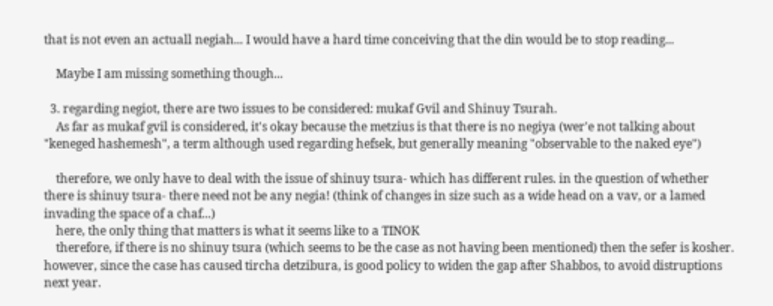that is not even an actuall negiah... I would have a hard time conceiving that the din would be to stop reading...

    Maybe I am missing something though...

  3. regarding negiot, there are two issues to be considered: mukaf Gvil and Shinuy Tsurah.
    As far as mukaf gvil is considered, it's okay because the metzius is that there is no negiya (wer'e not talking about "keneged hashemesh", a term although used regarding hefsek, but generally meaning "observable to the naked eye")

    therefore, we only have to deal with the issue of shinuy tsura- which has different rules. in the question of whether there is shinuy tsura- there need not be any negia! (think of changes in size such as a wide head on a vav, or a lamed invading the space of a chaf...)
    here, the only thing that matters is what it seems like to a TINOK
    therefore, if there is no shinuy tsura (which seems to be the case as not having been mentioned) then the sefer is kosher. however, since the case has caused tircha detzibura, is good policy to widen the gap after Shabbos, to avoid distruptions next year.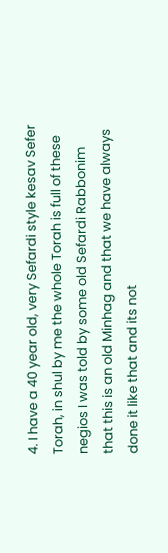4. I have a 40 year old, very Sefardi style kesav Sefer Torah, in shul by me the whole Torah is full of these negios I was told by some old Sefardi Rabbonim that this is an old Minhag and that we have always done it like that and its not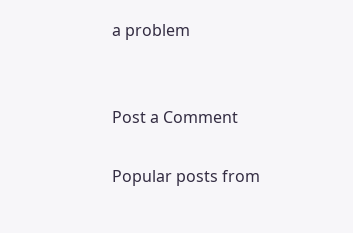a problem


Post a Comment

Popular posts from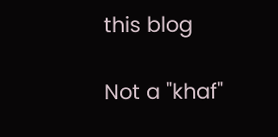this blog

Not a "khaf"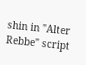shin in "Alter Rebbe" script